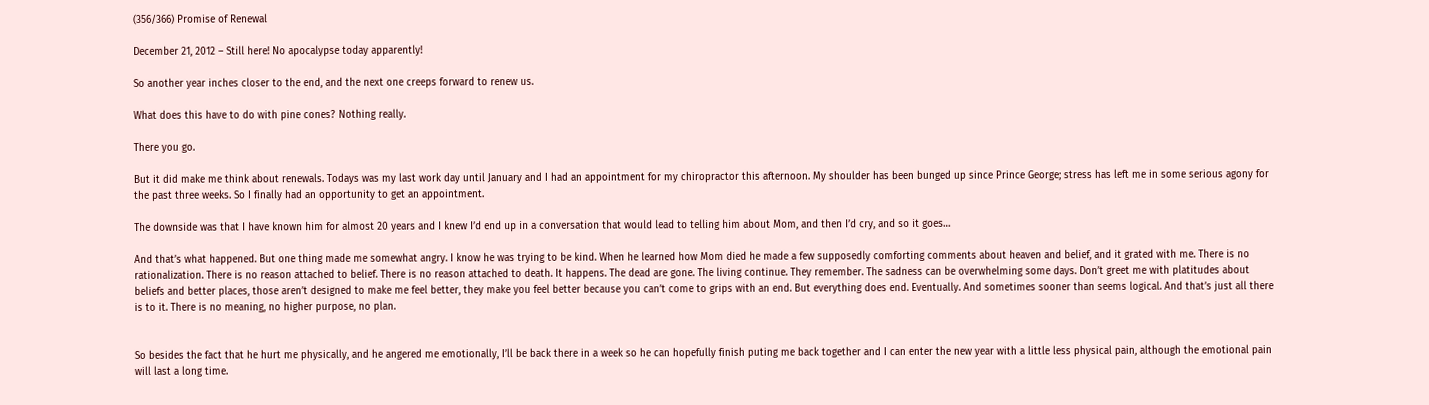(356/366) Promise of Renewal

December 21, 2012 – Still here! No apocalypse today apparently!

So another year inches closer to the end, and the next one creeps forward to renew us.

What does this have to do with pine cones? Nothing really.

There you go.

But it did make me think about renewals. Todays was my last work day until January and I had an appointment for my chiropractor this afternoon. My shoulder has been bunged up since Prince George; stress has left me in some serious agony for the past three weeks. So I finally had an opportunity to get an appointment.

The downside was that I have known him for almost 20 years and I knew I’d end up in a conversation that would lead to telling him about Mom, and then I’d cry, and so it goes…

And that’s what happened. But one thing made me somewhat angry. I know he was trying to be kind. When he learned how Mom died he made a few supposedly comforting comments about heaven and belief, and it grated with me. There is no rationalization. There is no reason attached to belief. There is no reason attached to death. It happens. The dead are gone. The living continue. They remember. The sadness can be overwhelming some days. Don’t greet me with platitudes about beliefs and better places, those aren’t designed to make me feel better, they make you feel better because you can’t come to grips with an end. But everything does end. Eventually. And sometimes sooner than seems logical. And that’s just all there is to it. There is no meaning, no higher purpose, no plan.


So besides the fact that he hurt me physically, and he angered me emotionally, I’ll be back there in a week so he can hopefully finish puting me back together and I can enter the new year with a little less physical pain, although the emotional pain will last a long time.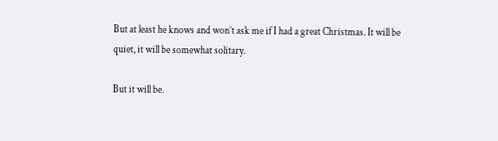But at least he knows and won’t ask me if I had a great Christmas. It will be quiet, it will be somewhat solitary.

But it will be.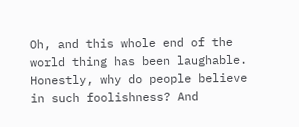Oh, and this whole end of the world thing has been laughable. Honestly, why do people believe in such foolishness? And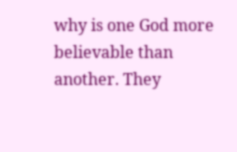why is one God more believable than another. They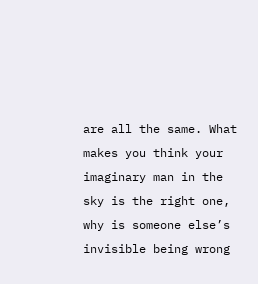are all the same. What makes you think your imaginary man in the sky is the right one, why is someone else’s invisible being wrong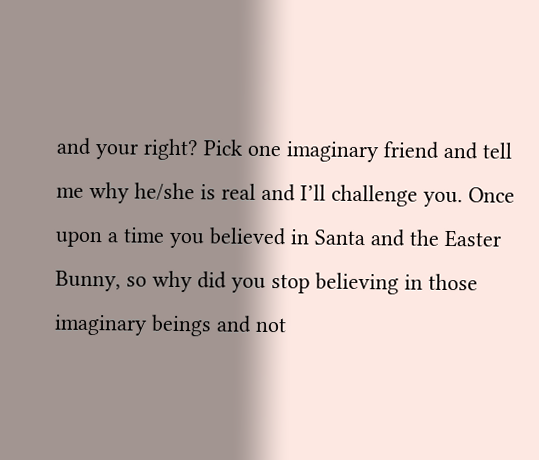and your right? Pick one imaginary friend and tell me why he/she is real and I’ll challenge you. Once upon a time you believed in Santa and the Easter Bunny, so why did you stop believing in those imaginary beings and not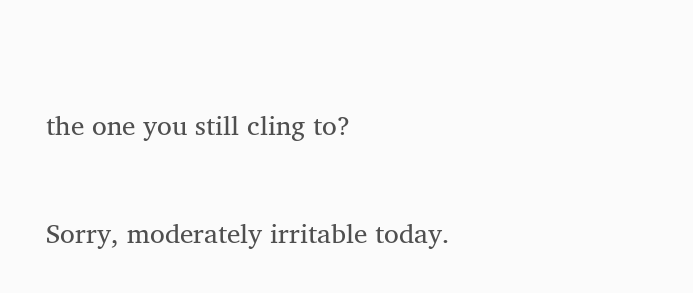the one you still cling to?

Sorry, moderately irritable today.